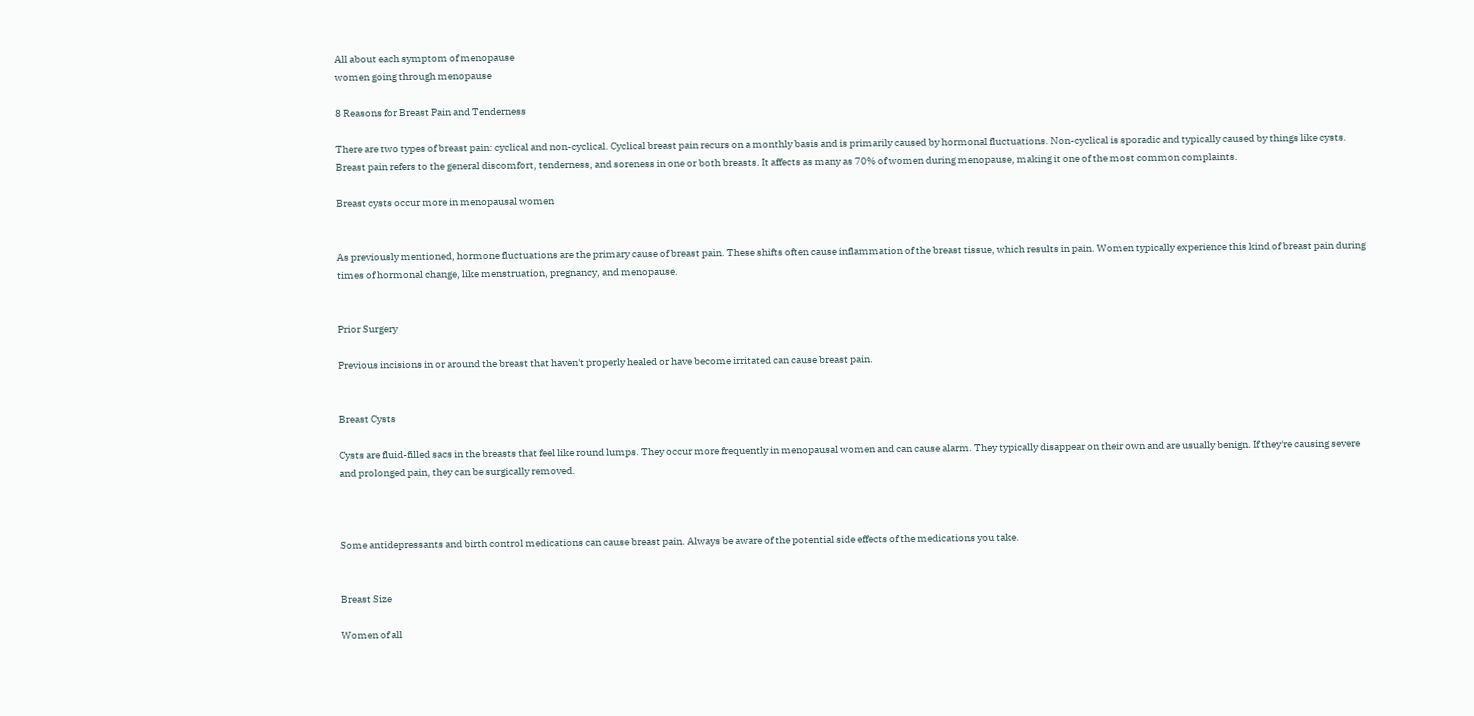All about each symptom of menopause
women going through menopause

8 Reasons for Breast Pain and Tenderness

There are two types of breast pain: cyclical and non-cyclical. Cyclical breast pain recurs on a monthly basis and is primarily caused by hormonal fluctuations. Non-cyclical is sporadic and typically caused by things like cysts. Breast pain refers to the general discomfort, tenderness, and soreness in one or both breasts. It affects as many as 70% of women during menopause, making it one of the most common complaints.

Breast cysts occur more in menopausal women


As previously mentioned, hormone fluctuations are the primary cause of breast pain. These shifts often cause inflammation of the breast tissue, which results in pain. Women typically experience this kind of breast pain during times of hormonal change, like menstruation, pregnancy, and menopause.


Prior Surgery

Previous incisions in or around the breast that haven't properly healed or have become irritated can cause breast pain.


Breast Cysts

Cysts are fluid-filled sacs in the breasts that feel like round lumps. They occur more frequently in menopausal women and can cause alarm. They typically disappear on their own and are usually benign. If they're causing severe and prolonged pain, they can be surgically removed.



Some antidepressants and birth control medications can cause breast pain. Always be aware of the potential side effects of the medications you take.


Breast Size

Women of all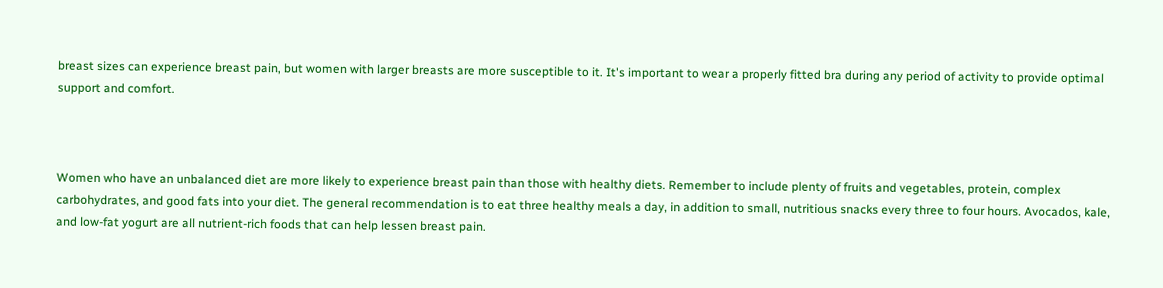breast sizes can experience breast pain, but women with larger breasts are more susceptible to it. It's important to wear a properly fitted bra during any period of activity to provide optimal support and comfort.



Women who have an unbalanced diet are more likely to experience breast pain than those with healthy diets. Remember to include plenty of fruits and vegetables, protein, complex carbohydrates, and good fats into your diet. The general recommendation is to eat three healthy meals a day, in addition to small, nutritious snacks every three to four hours. Avocados, kale, and low-fat yogurt are all nutrient-rich foods that can help lessen breast pain.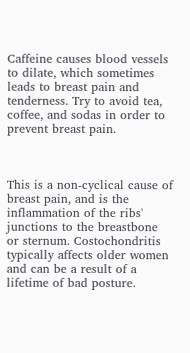Caffeine causes blood vessels to dilate, which sometimes leads to breast pain and tenderness. Try to avoid tea, coffee, and sodas in order to prevent breast pain.



This is a non-cyclical cause of breast pain, and is the inflammation of the ribs' junctions to the breastbone or sternum. Costochondritis typically affects older women and can be a result of a lifetime of bad posture.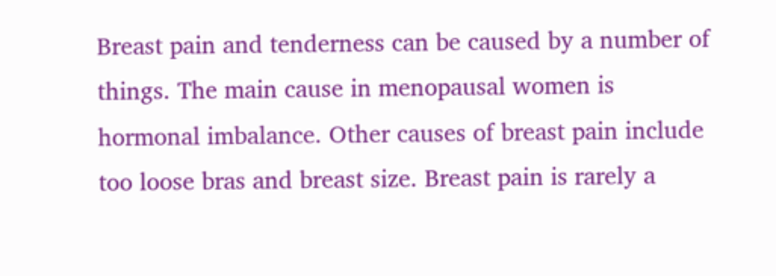Breast pain and tenderness can be caused by a number of things. The main cause in menopausal women is hormonal imbalance. Other causes of breast pain include too loose bras and breast size. Breast pain is rarely a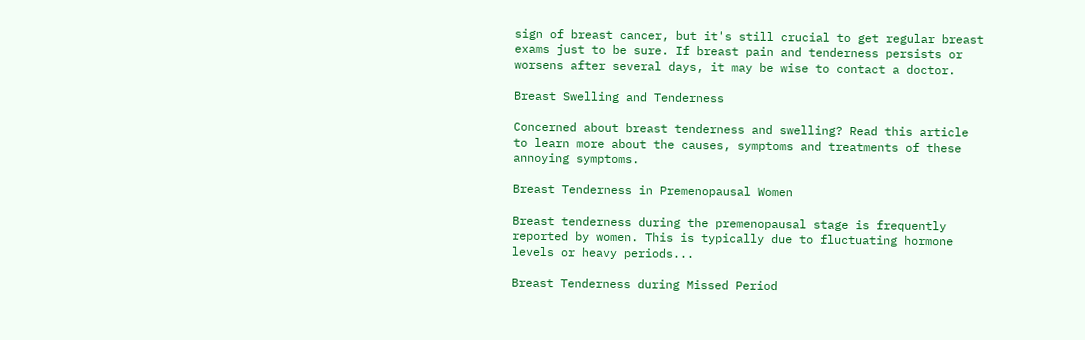sign of breast cancer, but it's still crucial to get regular breast exams just to be sure. If breast pain and tenderness persists or worsens after several days, it may be wise to contact a doctor.

Breast Swelling and Tenderness

Concerned about breast tenderness and swelling? Read this article to learn more about the causes, symptoms and treatments of these annoying symptoms.

Breast Tenderness in Premenopausal Women

Breast tenderness during the premenopausal stage is frequently reported by women. This is typically due to fluctuating hormone levels or heavy periods...

Breast Tenderness during Missed Period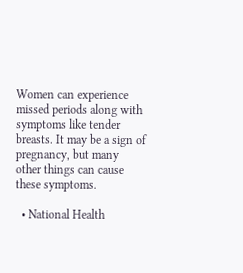Women can experience missed periods along with symptoms like tender breasts. It may be a sign of pregnancy, but many other things can cause these symptoms.

  • National Health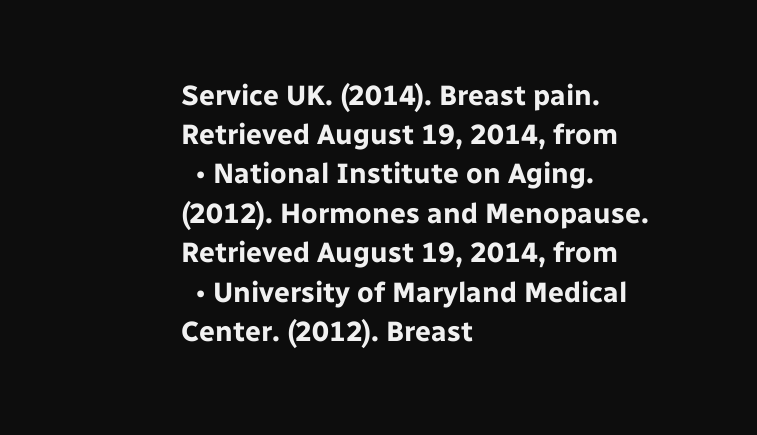Service UK. (2014). Breast pain. Retrieved August 19, 2014, from
  • National Institute on Aging. (2012). Hormones and Menopause. Retrieved August 19, 2014, from
  • University of Maryland Medical Center. (2012). Breast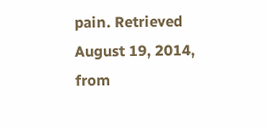pain. Retrieved August 19, 2014, from